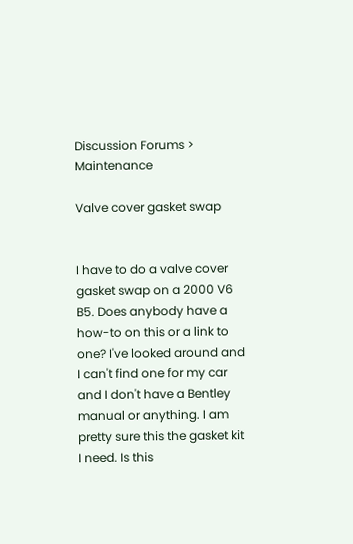Discussion Forums > Maintenance

Valve cover gasket swap


I have to do a valve cover gasket swap on a 2000 V6 B5. Does anybody have a how-to on this or a link to one? I've looked around and I can't find one for my car and I don't have a Bentley manual or anything. I am pretty sure this the gasket kit I need. Is this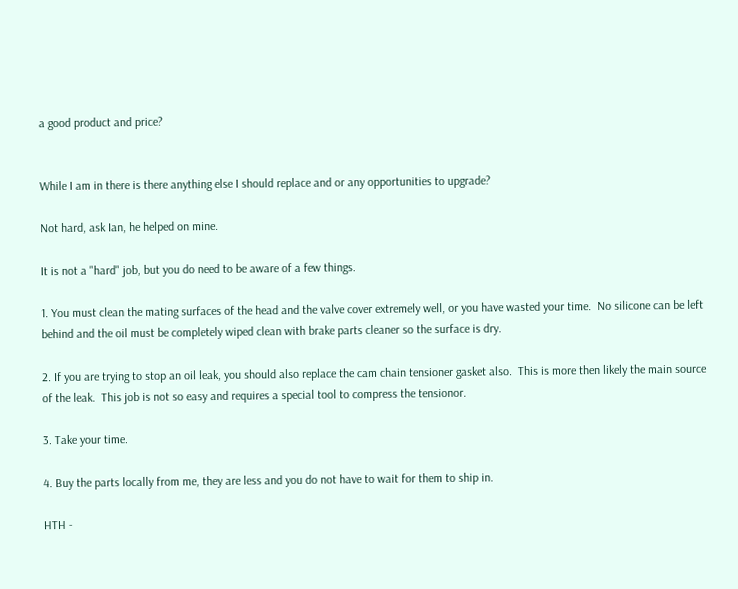a good product and price?


While I am in there is there anything else I should replace and or any opportunities to upgrade?

Not hard, ask Ian, he helped on mine.

It is not a "hard" job, but you do need to be aware of a few things.

1. You must clean the mating surfaces of the head and the valve cover extremely well, or you have wasted your time.  No silicone can be left behind and the oil must be completely wiped clean with brake parts cleaner so the surface is dry.

2. If you are trying to stop an oil leak, you should also replace the cam chain tensioner gasket also.  This is more then likely the main source of the leak.  This job is not so easy and requires a special tool to compress the tensionor.

3. Take your time.

4. Buy the parts locally from me, they are less and you do not have to wait for them to ship in.

HTH -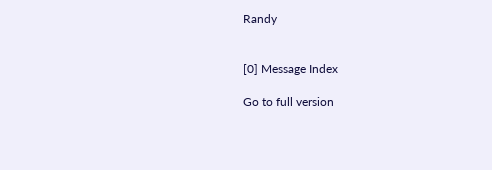Randy


[0] Message Index

Go to full version